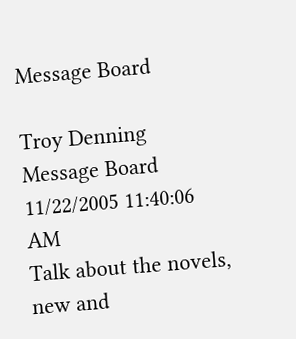Message Board

Troy Denning Message Board 11/22/2005 11:40:06 AM
Talk about the novels, new and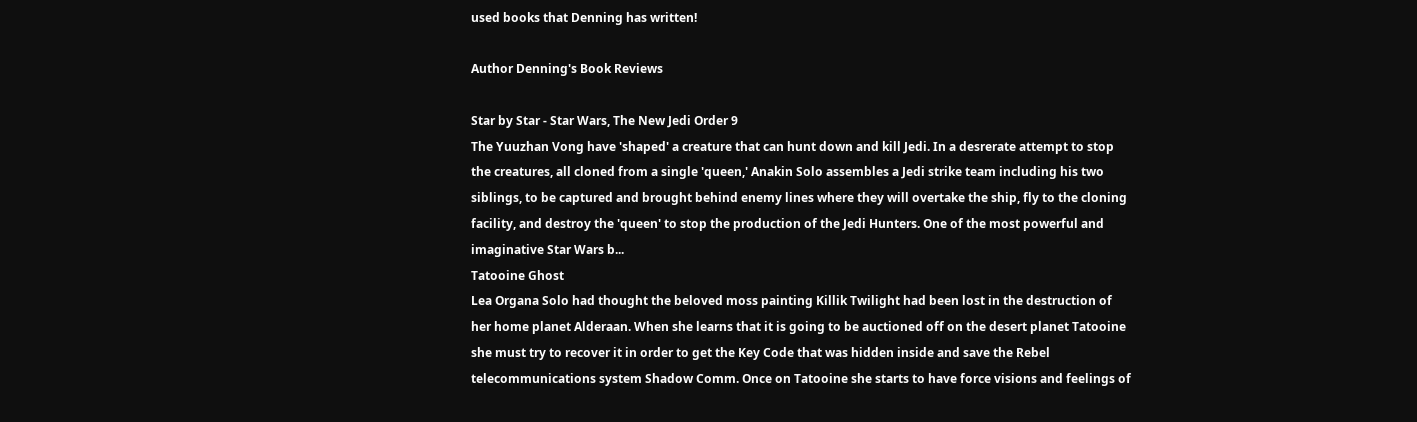used books that Denning has written!

Author Denning's Book Reviews

Star by Star - Star Wars, The New Jedi Order 9
The Yuuzhan Vong have 'shaped' a creature that can hunt down and kill Jedi. In a desrerate attempt to stop the creatures, all cloned from a single 'queen,' Anakin Solo assembles a Jedi strike team including his two siblings, to be captured and brought behind enemy lines where they will overtake the ship, fly to the cloning facility, and destroy the 'queen' to stop the production of the Jedi Hunters. One of the most powerful and imaginative Star Wars b...
Tatooine Ghost
Lea Organa Solo had thought the beloved moss painting Killik Twilight had been lost in the destruction of her home planet Alderaan. When she learns that it is going to be auctioned off on the desert planet Tatooine she must try to recover it in order to get the Key Code that was hidden inside and save the Rebel telecommunications system Shadow Comm. Once on Tatooine she starts to have force visions and feelings of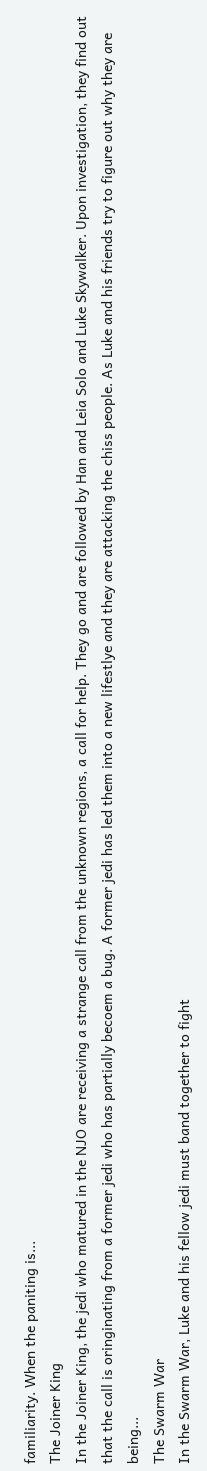familiarity. When the paniting is...
The Joiner King
In the Joiner King, the jedi who matured in the NJO are receiving a strange call from the unknown regions, a call for help. They go and are followed by Han and Leia Solo and Luke Skywalker. Upon investigation, they find out that the call is oringinating from a former jedi who has partially becoem a bug. A former jedi has led them into a new lifestlye and they are attacking the chiss people. As Luke and his friends try to figure out why they are being...
The Swarm War
In the Swarm War, Luke and his fellow jedi must band together to fight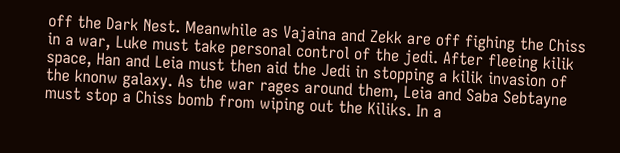off the Dark Nest. Meanwhile as Vajaina and Zekk are off fighing the Chiss in a war, Luke must take personal control of the jedi. After fleeing kilik space, Han and Leia must then aid the Jedi in stopping a kilik invasion of the knonw galaxy. As the war rages around them, Leia and Saba Sebtayne must stop a Chiss bomb from wiping out the Kiliks. In a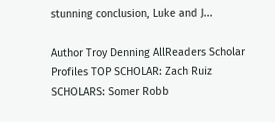stunning conclusion, Luke and J...

Author Troy Denning AllReaders Scholar Profiles TOP SCHOLAR: Zach Ruiz
SCHOLARS: Somer Robb